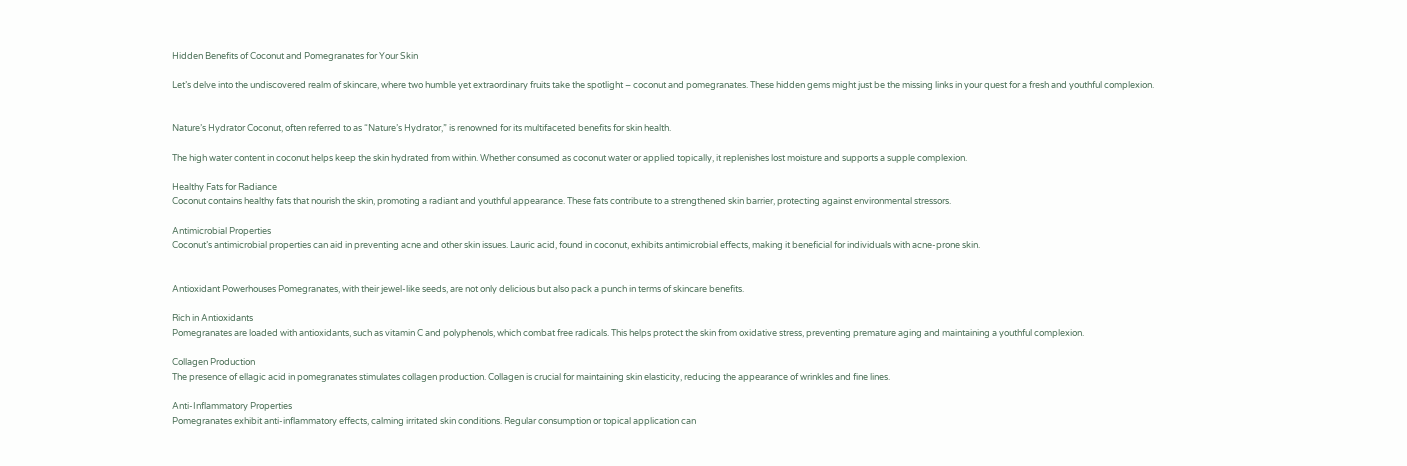Hidden Benefits of Coconut and Pomegranates for Your Skin

Let’s delve into the undiscovered realm of skincare, where two humble yet extraordinary fruits take the spotlight – coconut and pomegranates. These hidden gems might just be the missing links in your quest for a fresh and youthful complexion.


Nature’s Hydrator Coconut, often referred to as “Nature’s Hydrator,” is renowned for its multifaceted benefits for skin health.

The high water content in coconut helps keep the skin hydrated from within. Whether consumed as coconut water or applied topically, it replenishes lost moisture and supports a supple complexion.

Healthy Fats for Radiance
Coconut contains healthy fats that nourish the skin, promoting a radiant and youthful appearance. These fats contribute to a strengthened skin barrier, protecting against environmental stressors.

Antimicrobial Properties
Coconut’s antimicrobial properties can aid in preventing acne and other skin issues. Lauric acid, found in coconut, exhibits antimicrobial effects, making it beneficial for individuals with acne-prone skin.


Antioxidant Powerhouses Pomegranates, with their jewel-like seeds, are not only delicious but also pack a punch in terms of skincare benefits.

Rich in Antioxidants
Pomegranates are loaded with antioxidants, such as vitamin C and polyphenols, which combat free radicals. This helps protect the skin from oxidative stress, preventing premature aging and maintaining a youthful complexion.

Collagen Production
The presence of ellagic acid in pomegranates stimulates collagen production. Collagen is crucial for maintaining skin elasticity, reducing the appearance of wrinkles and fine lines.

Anti-Inflammatory Properties
Pomegranates exhibit anti-inflammatory effects, calming irritated skin conditions. Regular consumption or topical application can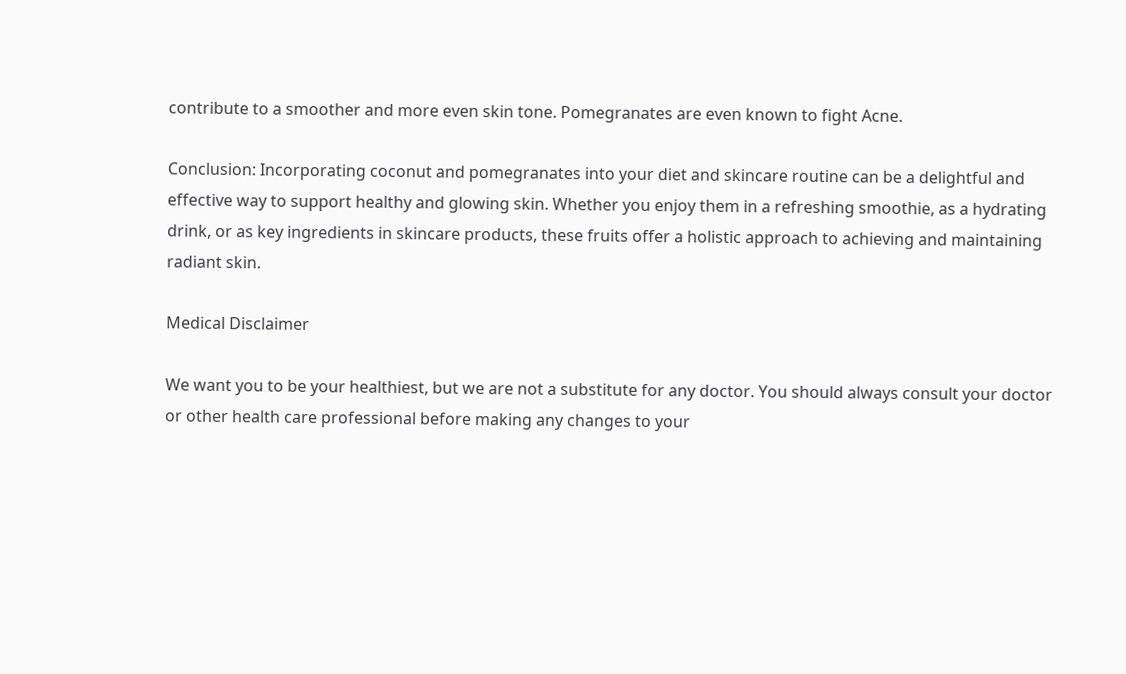contribute to a smoother and more even skin tone. Pomegranates are even known to fight Acne.

Conclusion: Incorporating coconut and pomegranates into your diet and skincare routine can be a delightful and effective way to support healthy and glowing skin. Whether you enjoy them in a refreshing smoothie, as a hydrating drink, or as key ingredients in skincare products, these fruits offer a holistic approach to achieving and maintaining radiant skin.

Medical Disclaimer

We want you to be your healthiest, but we are not a substitute for any doctor. You should always consult your doctor or other health care professional before making any changes to your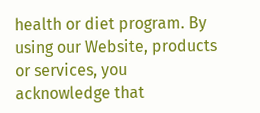health or diet program. By using our Website, products or services, you acknowledge that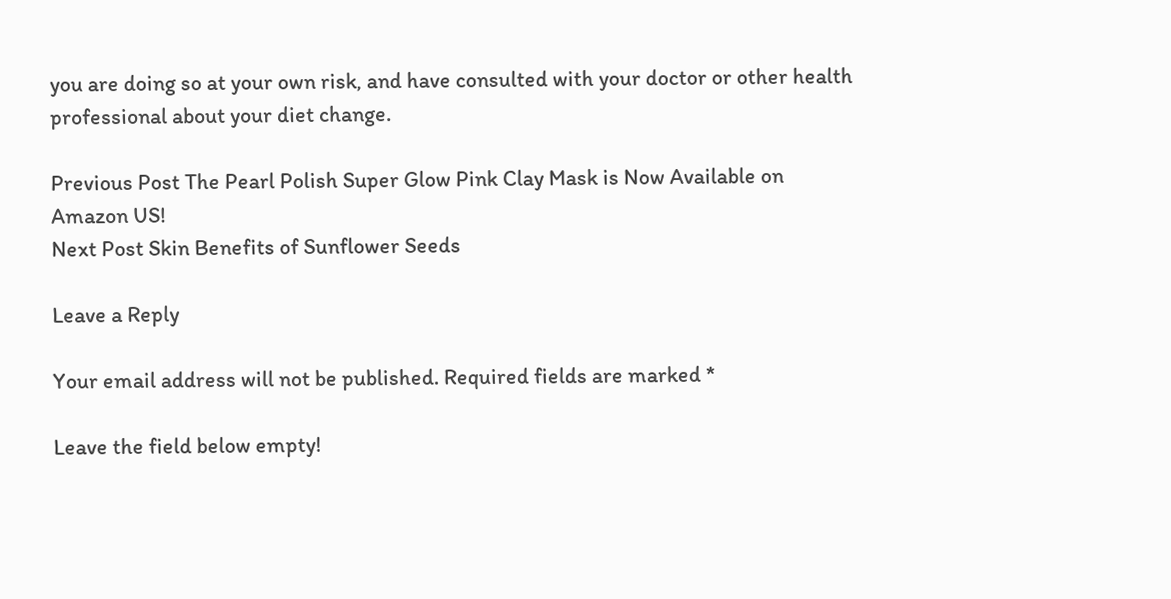you are doing so at your own risk, and have consulted with your doctor or other health professional about your diet change.

Previous Post The Pearl Polish Super Glow Pink Clay Mask is Now Available on Amazon US!
Next Post Skin Benefits of Sunflower Seeds

Leave a Reply

Your email address will not be published. Required fields are marked *

Leave the field below empty!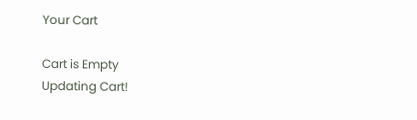Your Cart

Cart is Empty
Updating Cart!